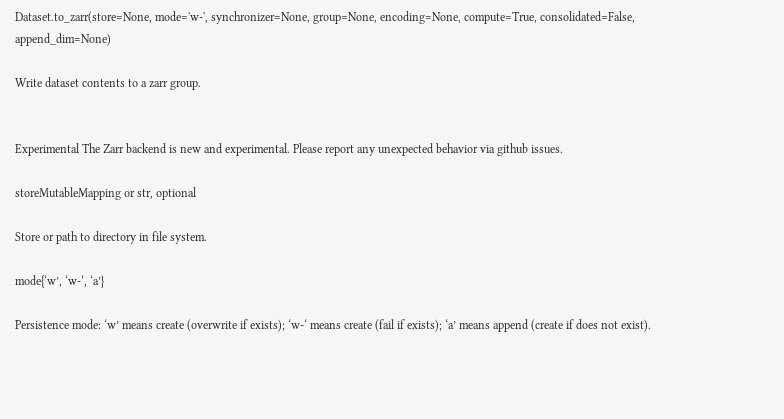Dataset.to_zarr(store=None, mode='w-', synchronizer=None, group=None, encoding=None, compute=True, consolidated=False, append_dim=None)

Write dataset contents to a zarr group.


Experimental The Zarr backend is new and experimental. Please report any unexpected behavior via github issues.

storeMutableMapping or str, optional

Store or path to directory in file system.

mode{‘w’, ‘w-‘, ‘a’}

Persistence mode: ‘w’ means create (overwrite if exists); ‘w-‘ means create (fail if exists); ‘a’ means append (create if does not exist).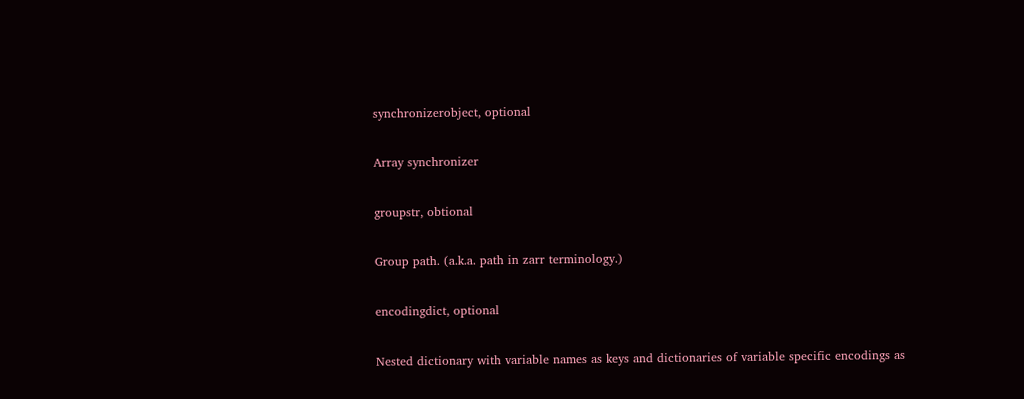synchronizerobject, optional

Array synchronizer

groupstr, obtional

Group path. (a.k.a. path in zarr terminology.)

encodingdict, optional

Nested dictionary with variable names as keys and dictionaries of variable specific encodings as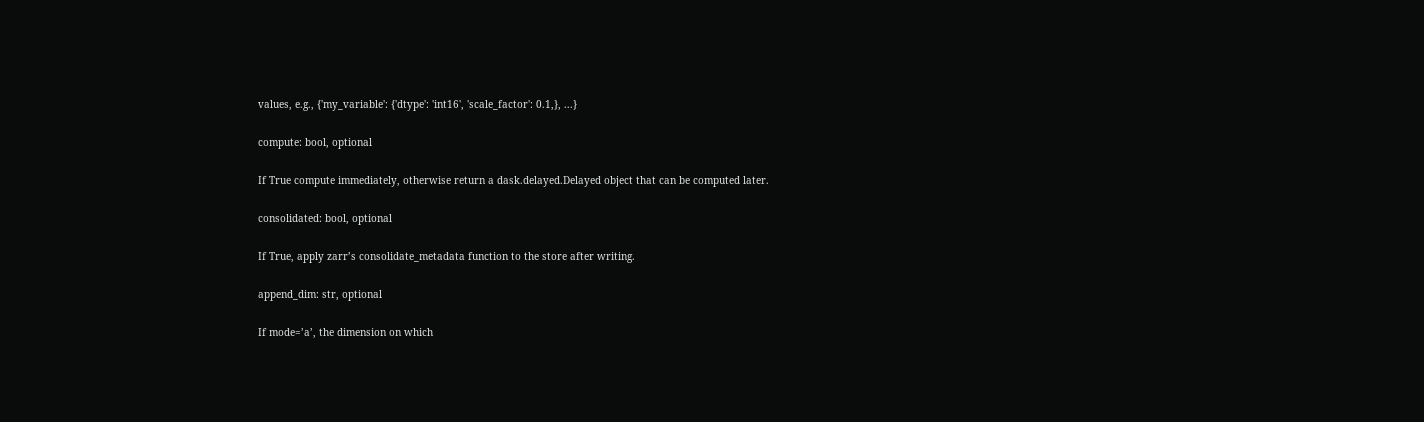values, e.g., {'my_variable': {'dtype': 'int16', 'scale_factor': 0.1,}, ...}

compute: bool, optional

If True compute immediately, otherwise return a dask.delayed.Delayed object that can be computed later.

consolidated: bool, optional

If True, apply zarr’s consolidate_metadata function to the store after writing.

append_dim: str, optional

If mode=’a’, the dimension on which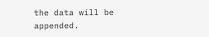the data will be appended.